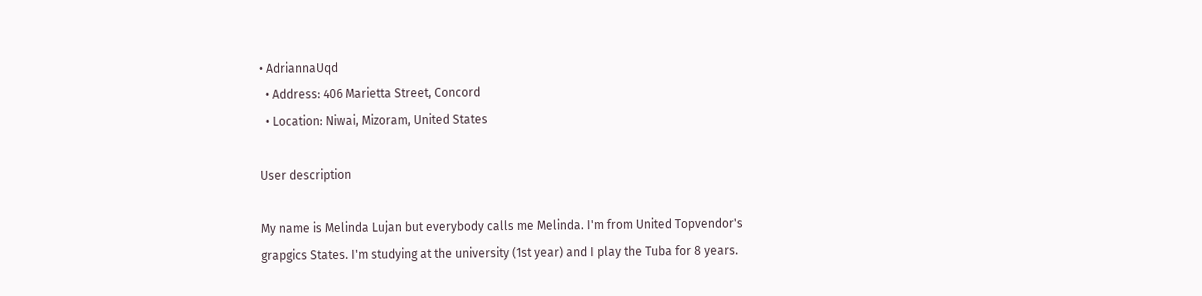• AdriannaUqd
  • Address: 406 Marietta Street, Concord
  • Location: Niwai, Mizoram, United States

User description

My name is Melinda Lujan but everybody calls me Melinda. I'm from United Topvendor's grapgics States. I'm studying at the university (1st year) and I play the Tuba for 8 years.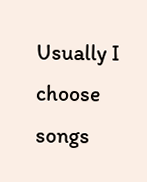Usually I choose songs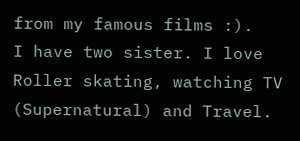from my famous films :).
I have two sister. I love Roller skating, watching TV (Supernatural) and Travel.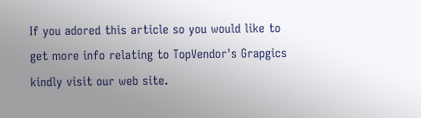If you adored this article so you would like to get more info relating to TopVendor's Grapgics kindly visit our web site.